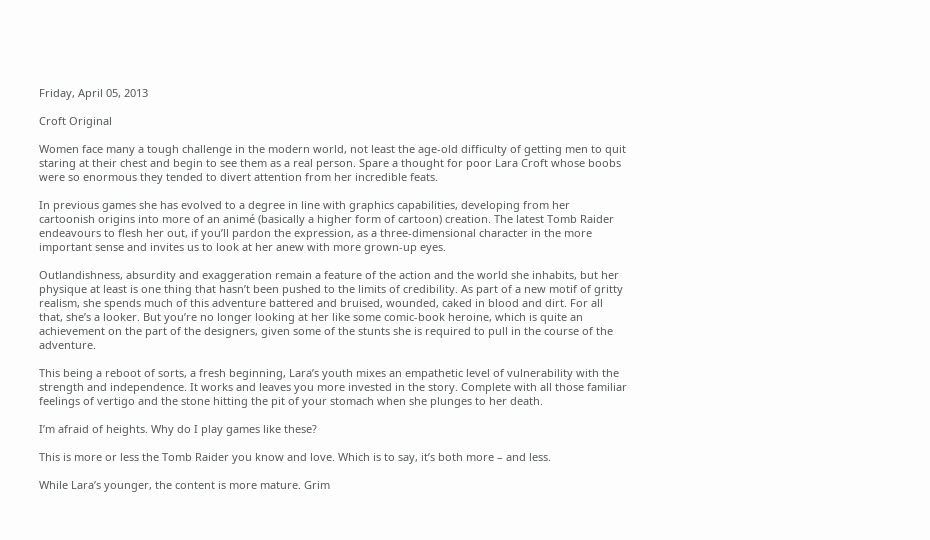Friday, April 05, 2013

Croft Original

Women face many a tough challenge in the modern world, not least the age-old difficulty of getting men to quit staring at their chest and begin to see them as a real person. Spare a thought for poor Lara Croft whose boobs were so enormous they tended to divert attention from her incredible feats.

In previous games she has evolved to a degree in line with graphics capabilities, developing from her cartoonish origins into more of an animé (basically a higher form of cartoon) creation. The latest Tomb Raider endeavours to flesh her out, if you’ll pardon the expression, as a three-dimensional character in the more important sense and invites us to look at her anew with more grown-up eyes.

Outlandishness, absurdity and exaggeration remain a feature of the action and the world she inhabits, but her physique at least is one thing that hasn’t been pushed to the limits of credibility. As part of a new motif of gritty realism, she spends much of this adventure battered and bruised, wounded, caked in blood and dirt. For all that, she’s a looker. But you’re no longer looking at her like some comic-book heroine, which is quite an achievement on the part of the designers, given some of the stunts she is required to pull in the course of the adventure.

This being a reboot of sorts, a fresh beginning, Lara’s youth mixes an empathetic level of vulnerability with the strength and independence. It works and leaves you more invested in the story. Complete with all those familiar feelings of vertigo and the stone hitting the pit of your stomach when she plunges to her death.

I’m afraid of heights. Why do I play games like these?

This is more or less the Tomb Raider you know and love. Which is to say, it’s both more – and less.

While Lara’s younger, the content is more mature. Grim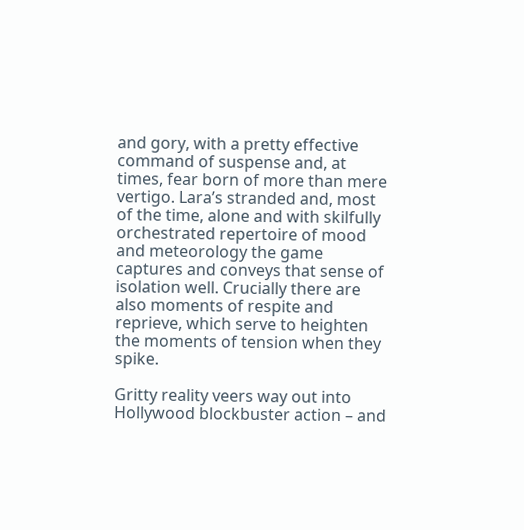and gory, with a pretty effective command of suspense and, at times, fear born of more than mere vertigo. Lara’s stranded and, most of the time, alone and with skilfully orchestrated repertoire of mood and meteorology the game captures and conveys that sense of isolation well. Crucially there are also moments of respite and reprieve, which serve to heighten the moments of tension when they spike.

Gritty reality veers way out into Hollywood blockbuster action – and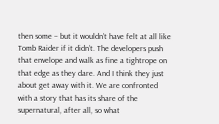then some – but it wouldn’t have felt at all like Tomb Raider if it didn’t. The developers push that envelope and walk as fine a tightrope on that edge as they dare. And I think they just about get away with it. We are confronted with a story that has its share of the supernatural, after all, so what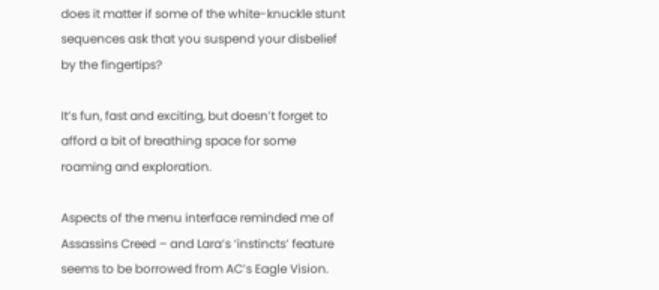does it matter if some of the white-knuckle stunt sequences ask that you suspend your disbelief by the fingertips?

It’s fun, fast and exciting, but doesn’t forget to afford a bit of breathing space for some roaming and exploration.

Aspects of the menu interface reminded me of Assassins Creed – and Lara’s ‘instincts’ feature seems to be borrowed from AC’s Eagle Vision.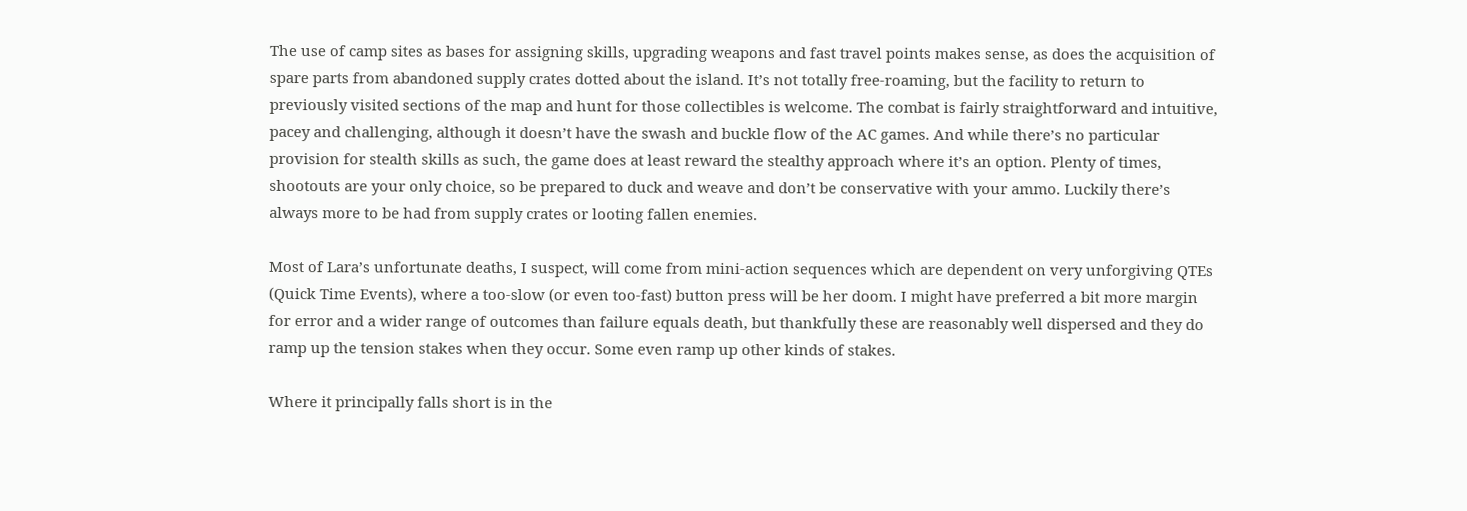The use of camp sites as bases for assigning skills, upgrading weapons and fast travel points makes sense, as does the acquisition of spare parts from abandoned supply crates dotted about the island. It’s not totally free-roaming, but the facility to return to previously visited sections of the map and hunt for those collectibles is welcome. The combat is fairly straightforward and intuitive, pacey and challenging, although it doesn’t have the swash and buckle flow of the AC games. And while there’s no particular provision for stealth skills as such, the game does at least reward the stealthy approach where it’s an option. Plenty of times, shootouts are your only choice, so be prepared to duck and weave and don’t be conservative with your ammo. Luckily there’s always more to be had from supply crates or looting fallen enemies.

Most of Lara’s unfortunate deaths, I suspect, will come from mini-action sequences which are dependent on very unforgiving QTEs (Quick Time Events), where a too-slow (or even too-fast) button press will be her doom. I might have preferred a bit more margin for error and a wider range of outcomes than failure equals death, but thankfully these are reasonably well dispersed and they do ramp up the tension stakes when they occur. Some even ramp up other kinds of stakes.

Where it principally falls short is in the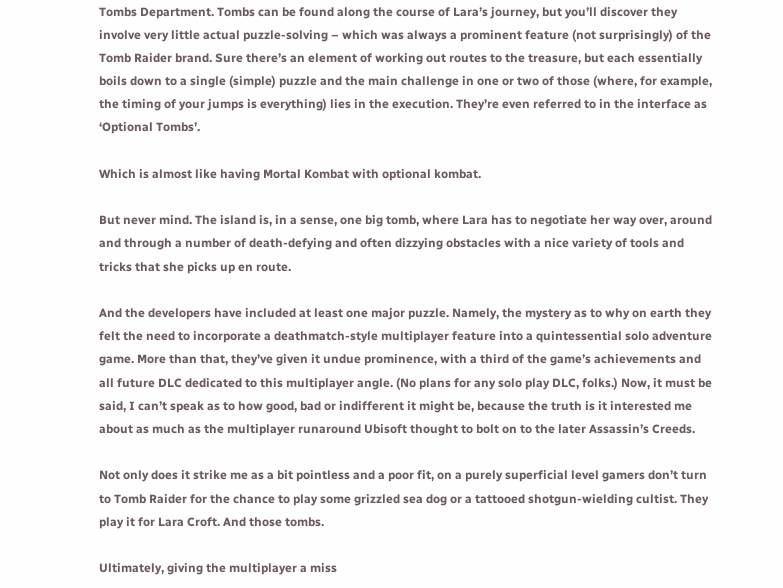Tombs Department. Tombs can be found along the course of Lara’s journey, but you’ll discover they involve very little actual puzzle-solving – which was always a prominent feature (not surprisingly) of the Tomb Raider brand. Sure there’s an element of working out routes to the treasure, but each essentially boils down to a single (simple) puzzle and the main challenge in one or two of those (where, for example, the timing of your jumps is everything) lies in the execution. They’re even referred to in the interface as ‘Optional Tombs’.

Which is almost like having Mortal Kombat with optional kombat.

But never mind. The island is, in a sense, one big tomb, where Lara has to negotiate her way over, around and through a number of death-defying and often dizzying obstacles with a nice variety of tools and tricks that she picks up en route.

And the developers have included at least one major puzzle. Namely, the mystery as to why on earth they felt the need to incorporate a deathmatch-style multiplayer feature into a quintessential solo adventure game. More than that, they’ve given it undue prominence, with a third of the game’s achievements and all future DLC dedicated to this multiplayer angle. (No plans for any solo play DLC, folks.) Now, it must be said, I can’t speak as to how good, bad or indifferent it might be, because the truth is it interested me about as much as the multiplayer runaround Ubisoft thought to bolt on to the later Assassin’s Creeds.

Not only does it strike me as a bit pointless and a poor fit, on a purely superficial level gamers don’t turn to Tomb Raider for the chance to play some grizzled sea dog or a tattooed shotgun-wielding cultist. They play it for Lara Croft. And those tombs.

Ultimately, giving the multiplayer a miss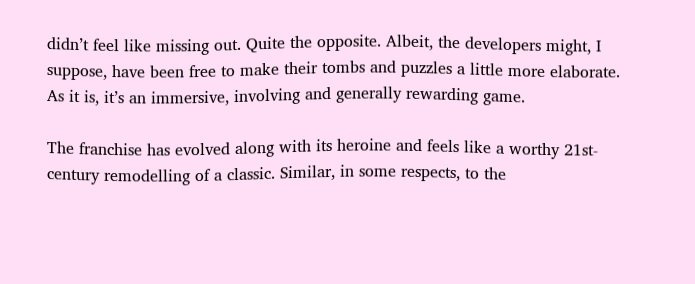didn’t feel like missing out. Quite the opposite. Albeit, the developers might, I suppose, have been free to make their tombs and puzzles a little more elaborate. As it is, it’s an immersive, involving and generally rewarding game.

The franchise has evolved along with its heroine and feels like a worthy 21st-century remodelling of a classic. Similar, in some respects, to the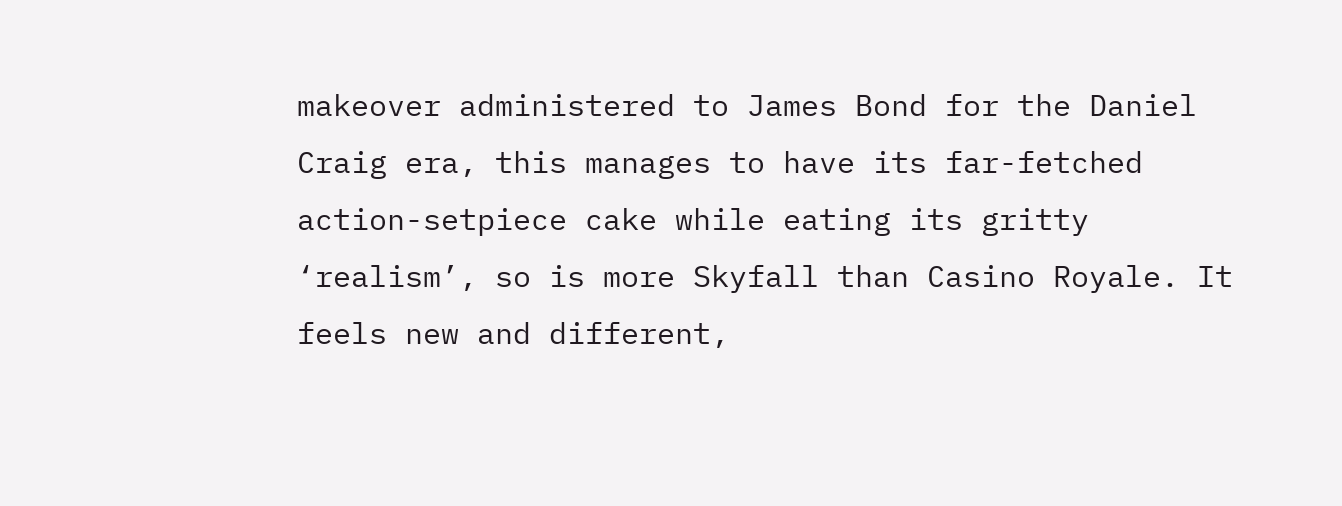makeover administered to James Bond for the Daniel Craig era, this manages to have its far-fetched action-setpiece cake while eating its gritty ‘realism’, so is more Skyfall than Casino Royale. It feels new and different,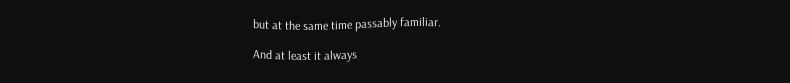but at the same time passably familiar.

And at least it always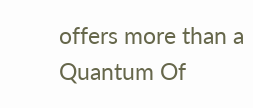offers more than a Quantum Of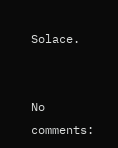Solace.


No comments: